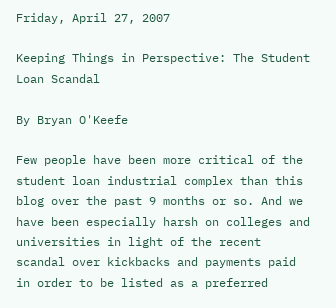Friday, April 27, 2007

Keeping Things in Perspective: The Student Loan Scandal

By Bryan O'Keefe

Few people have been more critical of the student loan industrial complex than this blog over the past 9 months or so. And we have been especially harsh on colleges and universities in light of the recent scandal over kickbacks and payments paid in order to be listed as a preferred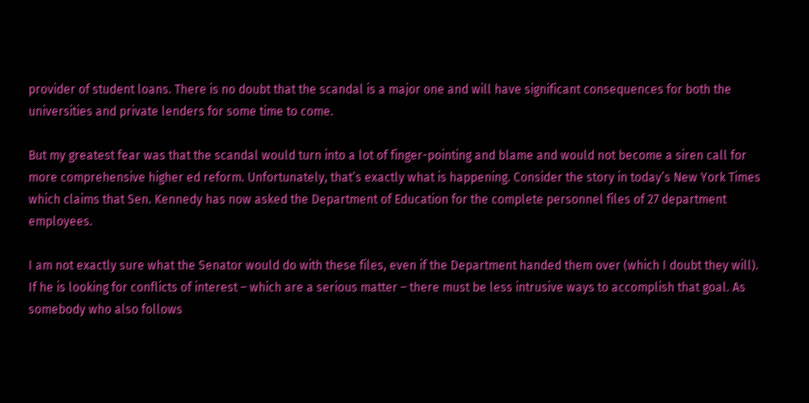provider of student loans. There is no doubt that the scandal is a major one and will have significant consequences for both the universities and private lenders for some time to come.

But my greatest fear was that the scandal would turn into a lot of finger-pointing and blame and would not become a siren call for more comprehensive higher ed reform. Unfortunately, that’s exactly what is happening. Consider the story in today’s New York Times which claims that Sen. Kennedy has now asked the Department of Education for the complete personnel files of 27 department employees.

I am not exactly sure what the Senator would do with these files, even if the Department handed them over (which I doubt they will). If he is looking for conflicts of interest – which are a serious matter – there must be less intrusive ways to accomplish that goal. As somebody who also follows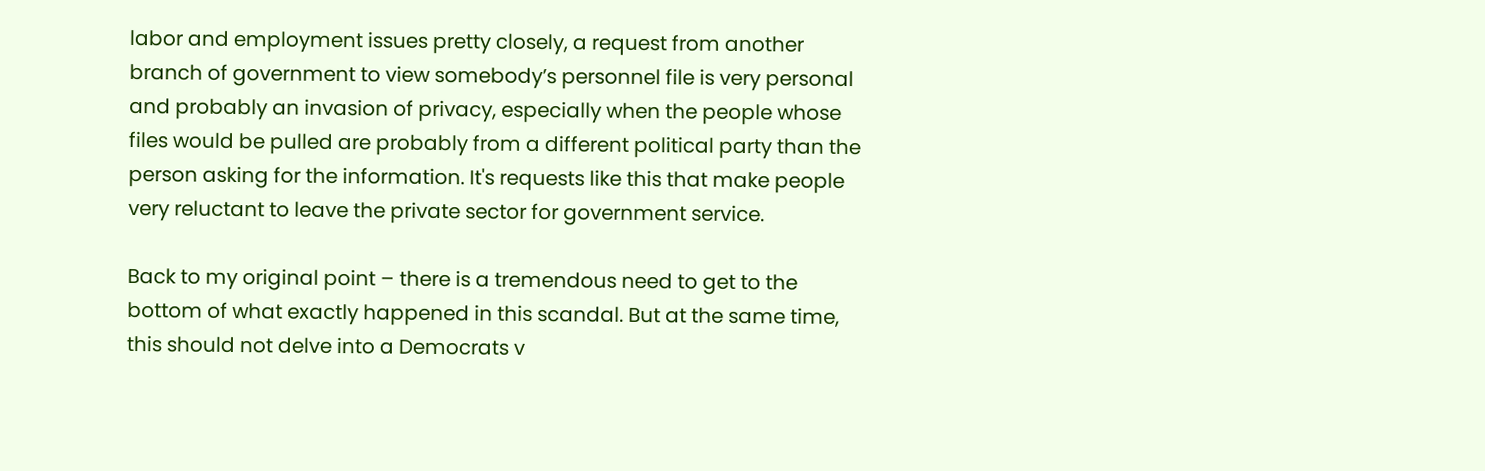labor and employment issues pretty closely, a request from another branch of government to view somebody’s personnel file is very personal and probably an invasion of privacy, especially when the people whose files would be pulled are probably from a different political party than the person asking for the information. It's requests like this that make people very reluctant to leave the private sector for government service.

Back to my original point – there is a tremendous need to get to the bottom of what exactly happened in this scandal. But at the same time, this should not delve into a Democrats v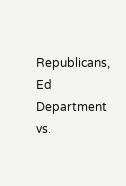Republicans, Ed Department vs.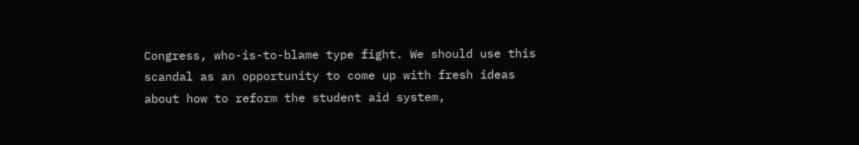Congress, who-is-to-blame type fight. We should use this scandal as an opportunity to come up with fresh ideas about how to reform the student aid system,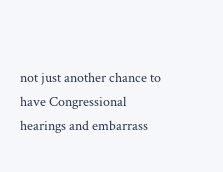not just another chance to have Congressional hearings and embarrass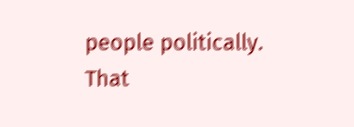people politically. That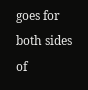goes for both sides of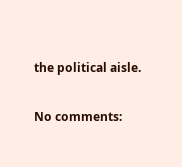the political aisle.

No comments: